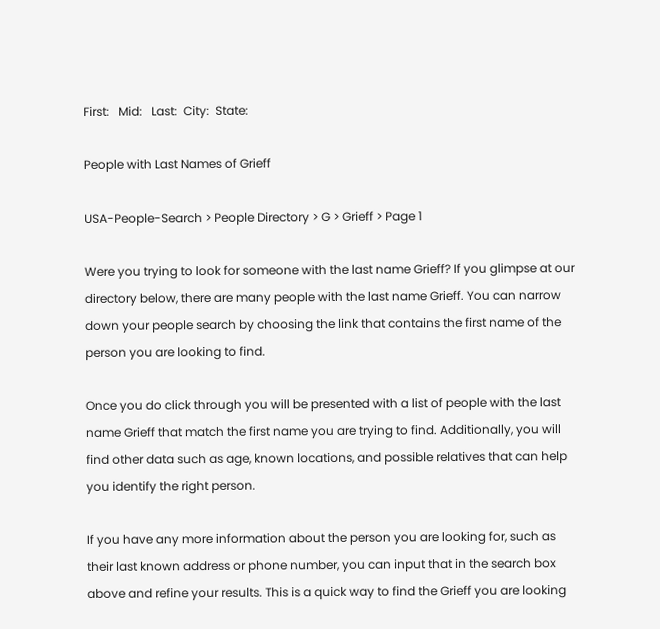First:   Mid:   Last:  City:  State:

People with Last Names of Grieff

USA-People-Search > People Directory > G > Grieff > Page 1

Were you trying to look for someone with the last name Grieff? If you glimpse at our directory below, there are many people with the last name Grieff. You can narrow down your people search by choosing the link that contains the first name of the person you are looking to find.

Once you do click through you will be presented with a list of people with the last name Grieff that match the first name you are trying to find. Additionally, you will find other data such as age, known locations, and possible relatives that can help you identify the right person.

If you have any more information about the person you are looking for, such as their last known address or phone number, you can input that in the search box above and refine your results. This is a quick way to find the Grieff you are looking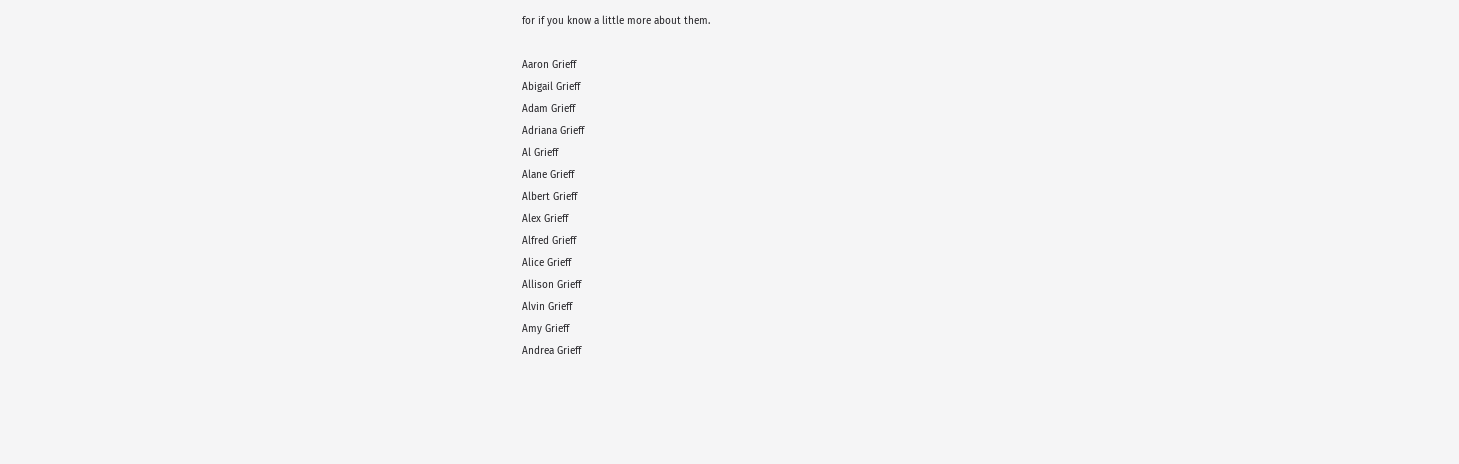for if you know a little more about them.

Aaron Grieff
Abigail Grieff
Adam Grieff
Adriana Grieff
Al Grieff
Alane Grieff
Albert Grieff
Alex Grieff
Alfred Grieff
Alice Grieff
Allison Grieff
Alvin Grieff
Amy Grieff
Andrea Grieff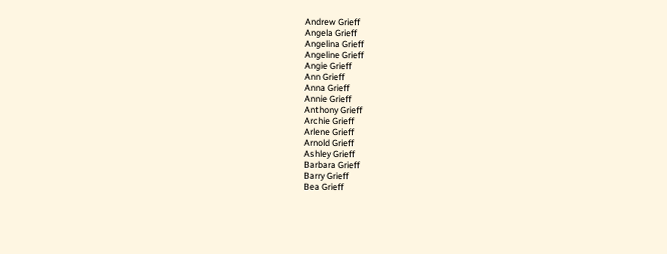Andrew Grieff
Angela Grieff
Angelina Grieff
Angeline Grieff
Angie Grieff
Ann Grieff
Anna Grieff
Annie Grieff
Anthony Grieff
Archie Grieff
Arlene Grieff
Arnold Grieff
Ashley Grieff
Barbara Grieff
Barry Grieff
Bea Grieff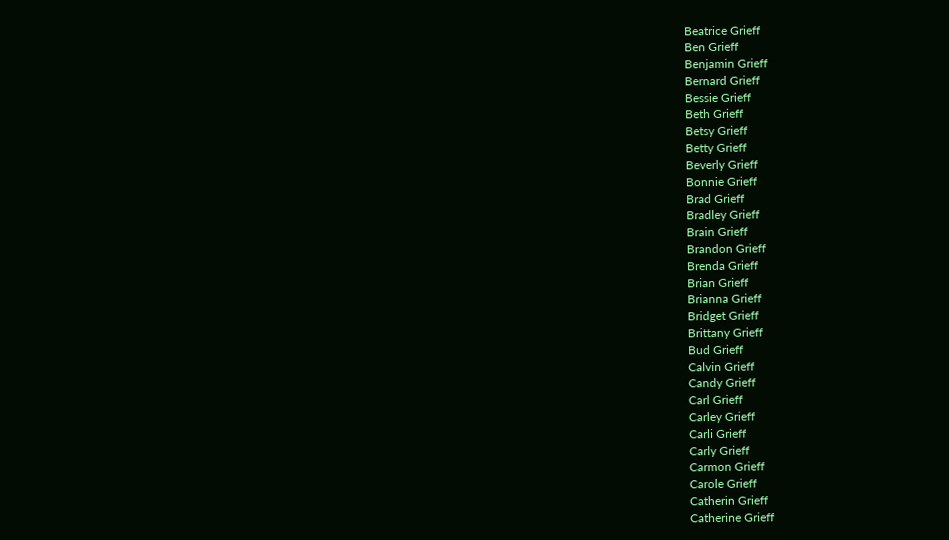Beatrice Grieff
Ben Grieff
Benjamin Grieff
Bernard Grieff
Bessie Grieff
Beth Grieff
Betsy Grieff
Betty Grieff
Beverly Grieff
Bonnie Grieff
Brad Grieff
Bradley Grieff
Brain Grieff
Brandon Grieff
Brenda Grieff
Brian Grieff
Brianna Grieff
Bridget Grieff
Brittany Grieff
Bud Grieff
Calvin Grieff
Candy Grieff
Carl Grieff
Carley Grieff
Carli Grieff
Carly Grieff
Carmon Grieff
Carole Grieff
Catherin Grieff
Catherine Grieff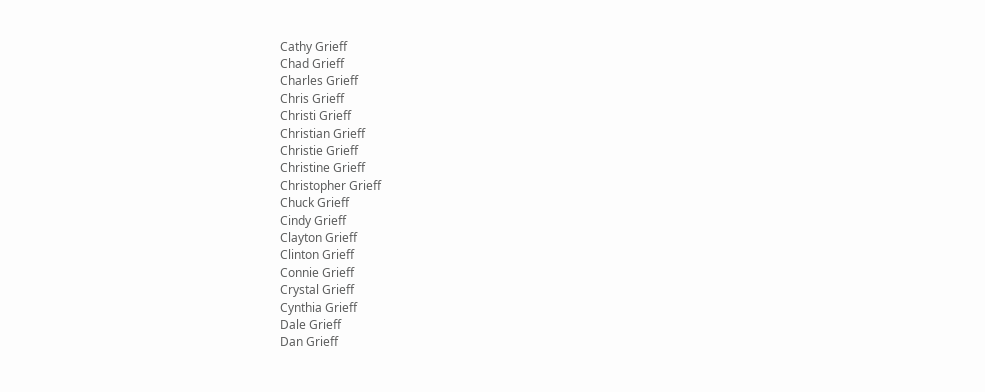Cathy Grieff
Chad Grieff
Charles Grieff
Chris Grieff
Christi Grieff
Christian Grieff
Christie Grieff
Christine Grieff
Christopher Grieff
Chuck Grieff
Cindy Grieff
Clayton Grieff
Clinton Grieff
Connie Grieff
Crystal Grieff
Cynthia Grieff
Dale Grieff
Dan Grieff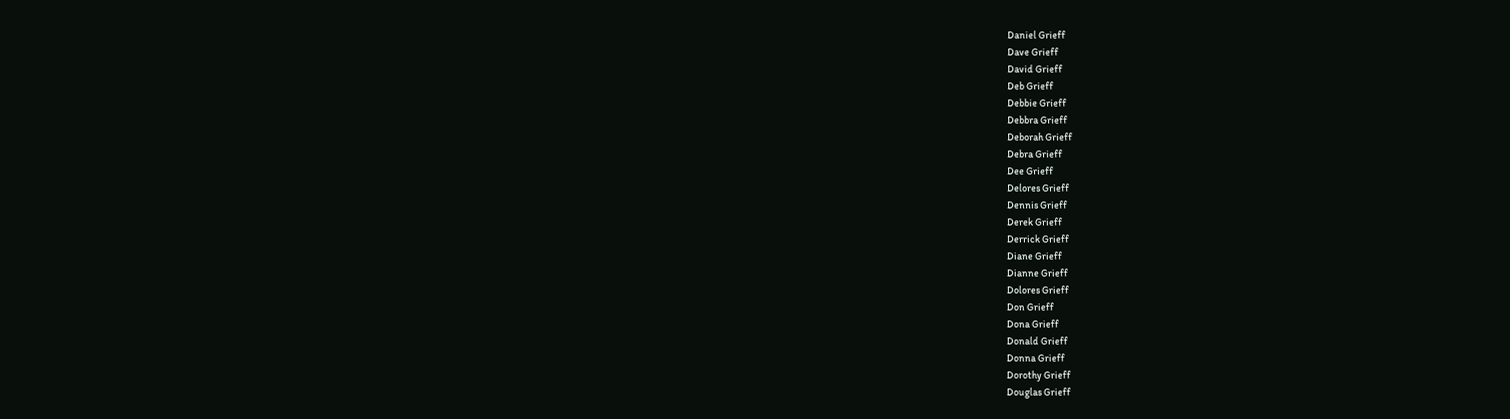Daniel Grieff
Dave Grieff
David Grieff
Deb Grieff
Debbie Grieff
Debbra Grieff
Deborah Grieff
Debra Grieff
Dee Grieff
Delores Grieff
Dennis Grieff
Derek Grieff
Derrick Grieff
Diane Grieff
Dianne Grieff
Dolores Grieff
Don Grieff
Dona Grieff
Donald Grieff
Donna Grieff
Dorothy Grieff
Douglas Grieff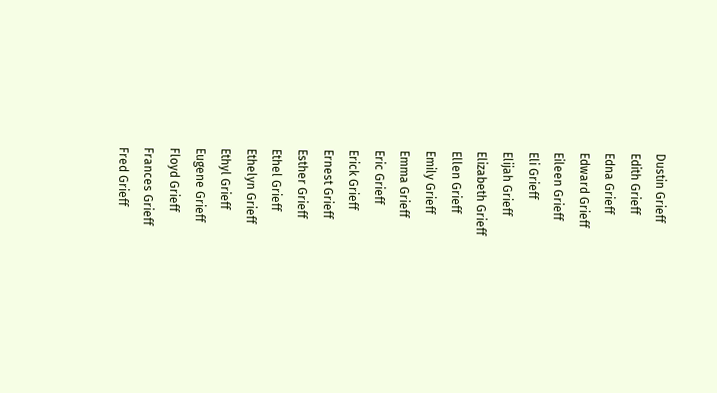Dustin Grieff
Edith Grieff
Edna Grieff
Edward Grieff
Eileen Grieff
Eli Grieff
Elijah Grieff
Elizabeth Grieff
Ellen Grieff
Emily Grieff
Emma Grieff
Eric Grieff
Erick Grieff
Ernest Grieff
Esther Grieff
Ethel Grieff
Ethelyn Grieff
Ethyl Grieff
Eugene Grieff
Floyd Grieff
Frances Grieff
Fred Grieff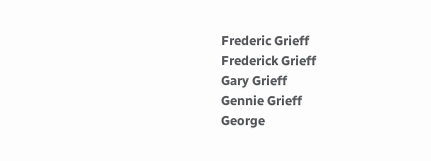Frederic Grieff
Frederick Grieff
Gary Grieff
Gennie Grieff
George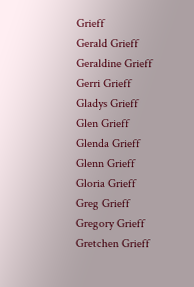Grieff
Gerald Grieff
Geraldine Grieff
Gerri Grieff
Gladys Grieff
Glen Grieff
Glenda Grieff
Glenn Grieff
Gloria Grieff
Greg Grieff
Gregory Grieff
Gretchen Grieff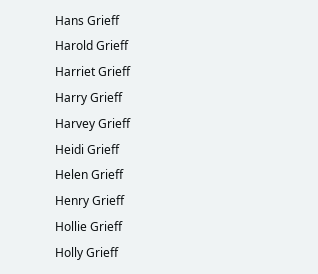Hans Grieff
Harold Grieff
Harriet Grieff
Harry Grieff
Harvey Grieff
Heidi Grieff
Helen Grieff
Henry Grieff
Hollie Grieff
Holly Grieff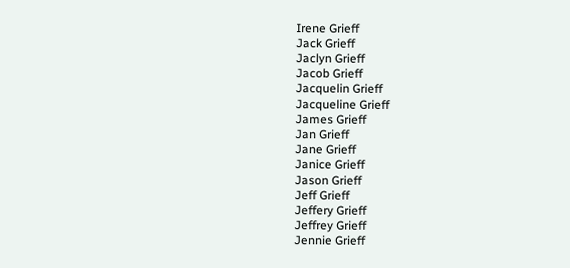Irene Grieff
Jack Grieff
Jaclyn Grieff
Jacob Grieff
Jacquelin Grieff
Jacqueline Grieff
James Grieff
Jan Grieff
Jane Grieff
Janice Grieff
Jason Grieff
Jeff Grieff
Jeffery Grieff
Jeffrey Grieff
Jennie Grieff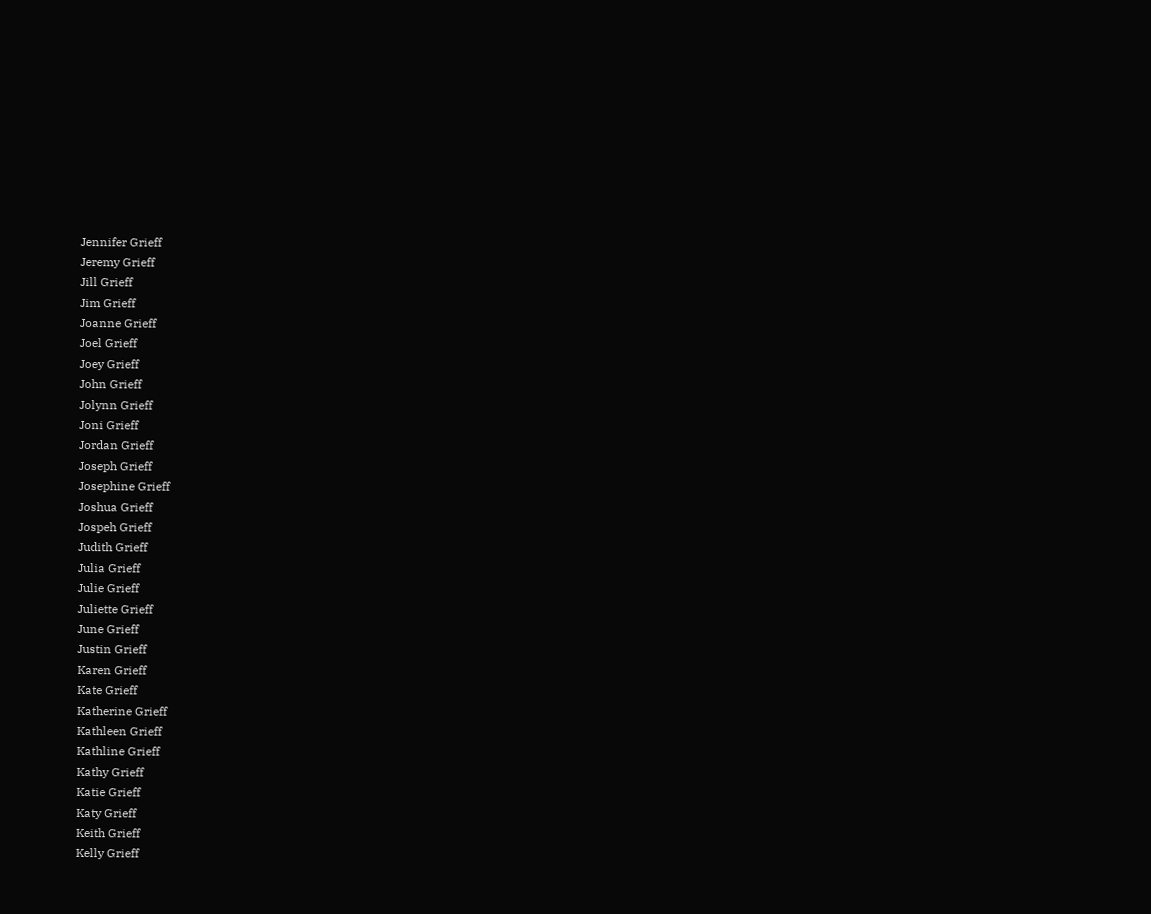Jennifer Grieff
Jeremy Grieff
Jill Grieff
Jim Grieff
Joanne Grieff
Joel Grieff
Joey Grieff
John Grieff
Jolynn Grieff
Joni Grieff
Jordan Grieff
Joseph Grieff
Josephine Grieff
Joshua Grieff
Jospeh Grieff
Judith Grieff
Julia Grieff
Julie Grieff
Juliette Grieff
June Grieff
Justin Grieff
Karen Grieff
Kate Grieff
Katherine Grieff
Kathleen Grieff
Kathline Grieff
Kathy Grieff
Katie Grieff
Katy Grieff
Keith Grieff
Kelly Grieff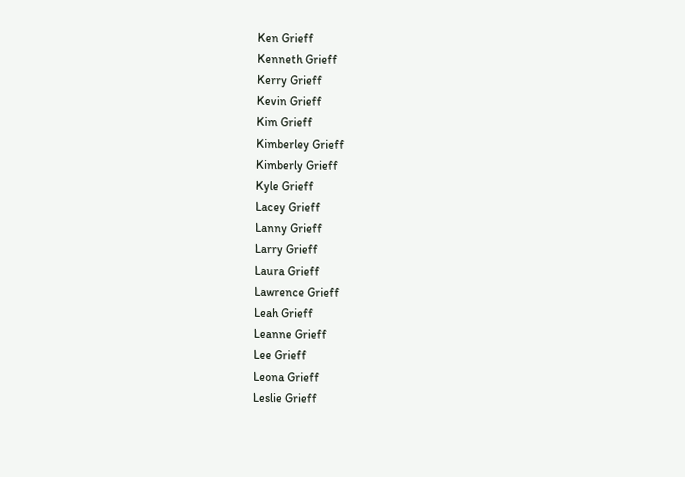Ken Grieff
Kenneth Grieff
Kerry Grieff
Kevin Grieff
Kim Grieff
Kimberley Grieff
Kimberly Grieff
Kyle Grieff
Lacey Grieff
Lanny Grieff
Larry Grieff
Laura Grieff
Lawrence Grieff
Leah Grieff
Leanne Grieff
Lee Grieff
Leona Grieff
Leslie Grieff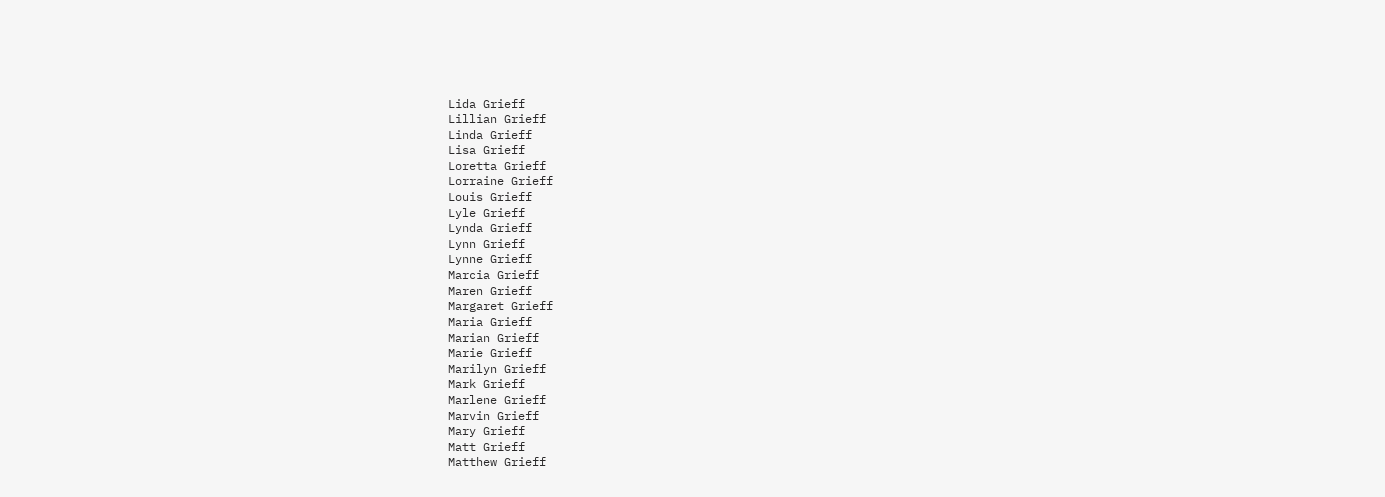Lida Grieff
Lillian Grieff
Linda Grieff
Lisa Grieff
Loretta Grieff
Lorraine Grieff
Louis Grieff
Lyle Grieff
Lynda Grieff
Lynn Grieff
Lynne Grieff
Marcia Grieff
Maren Grieff
Margaret Grieff
Maria Grieff
Marian Grieff
Marie Grieff
Marilyn Grieff
Mark Grieff
Marlene Grieff
Marvin Grieff
Mary Grieff
Matt Grieff
Matthew Grieff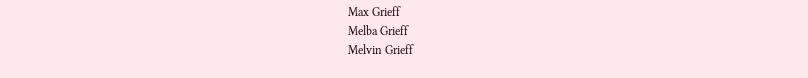Max Grieff
Melba Grieff
Melvin Grieff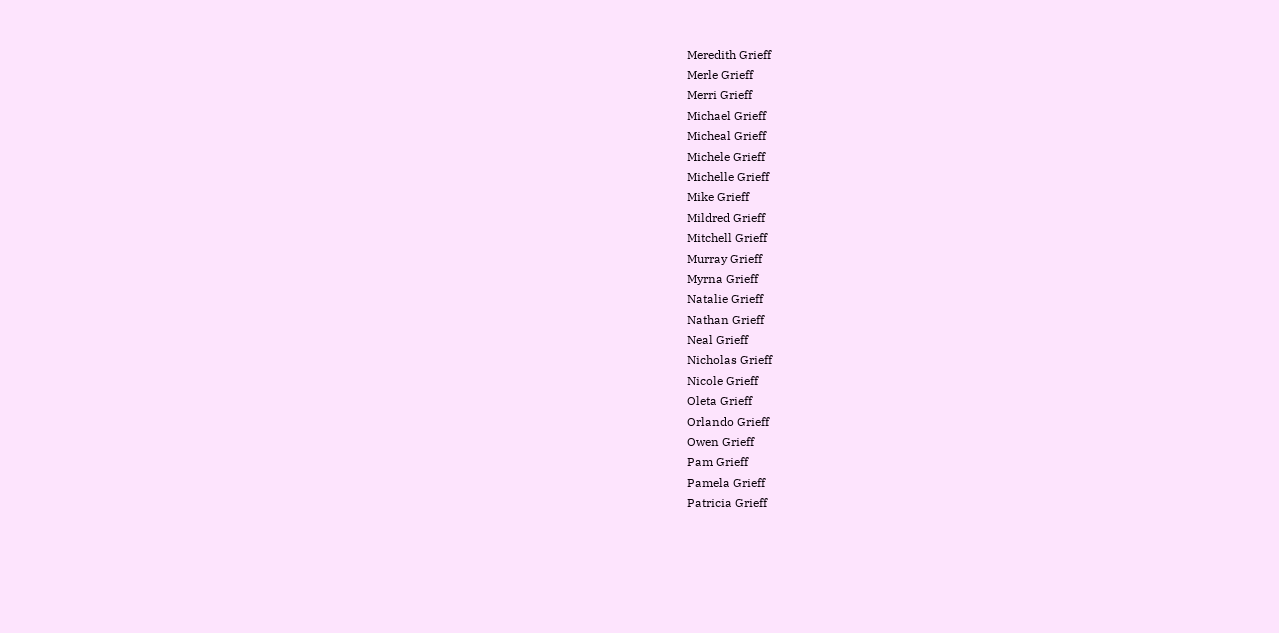Meredith Grieff
Merle Grieff
Merri Grieff
Michael Grieff
Micheal Grieff
Michele Grieff
Michelle Grieff
Mike Grieff
Mildred Grieff
Mitchell Grieff
Murray Grieff
Myrna Grieff
Natalie Grieff
Nathan Grieff
Neal Grieff
Nicholas Grieff
Nicole Grieff
Oleta Grieff
Orlando Grieff
Owen Grieff
Pam Grieff
Pamela Grieff
Patricia Grieff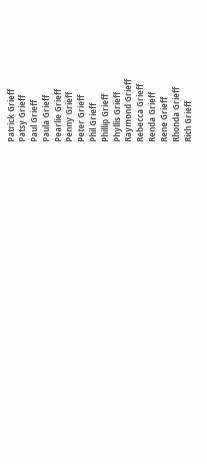Patrick Grieff
Patsy Grieff
Paul Grieff
Paula Grieff
Pearlie Grieff
Penny Grieff
Peter Grieff
Phil Grieff
Phillip Grieff
Phyllis Grieff
Raymond Grieff
Rebecca Grieff
Renda Grieff
Rene Grieff
Rhonda Grieff
Rich Grieff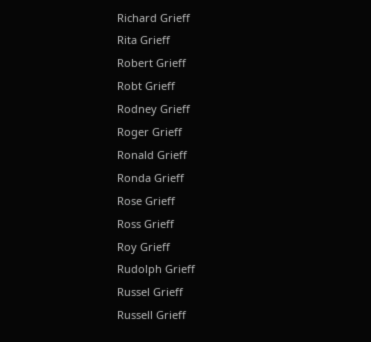Richard Grieff
Rita Grieff
Robert Grieff
Robt Grieff
Rodney Grieff
Roger Grieff
Ronald Grieff
Ronda Grieff
Rose Grieff
Ross Grieff
Roy Grieff
Rudolph Grieff
Russel Grieff
Russell Grieff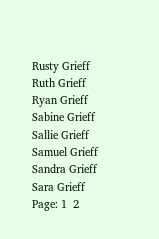Rusty Grieff
Ruth Grieff
Ryan Grieff
Sabine Grieff
Sallie Grieff
Samuel Grieff
Sandra Grieff
Sara Grieff
Page: 1  2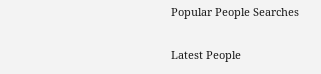Popular People Searches

Latest People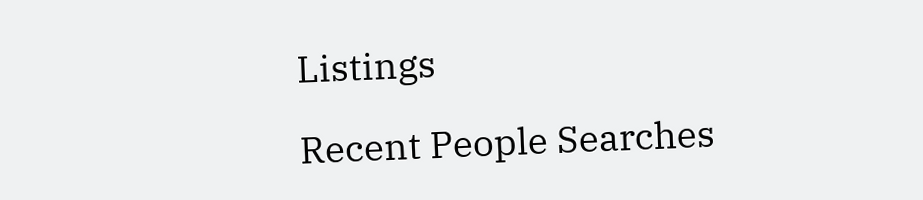Listings

Recent People Searches